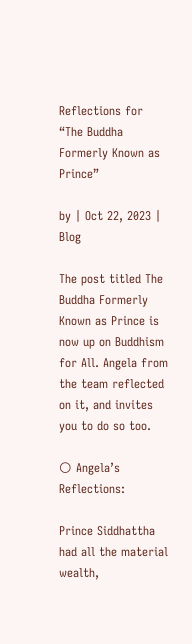Reflections for “The Buddha Formerly Known as Prince”

by | Oct 22, 2023 | Blog

The post titled The Buddha Formerly Known as Prince is now up on Buddhism for All. Angela from the team reflected on it, and invites you to do so too.

🌕 Angela’s Reflections:

Prince Siddhattha had all the material wealth,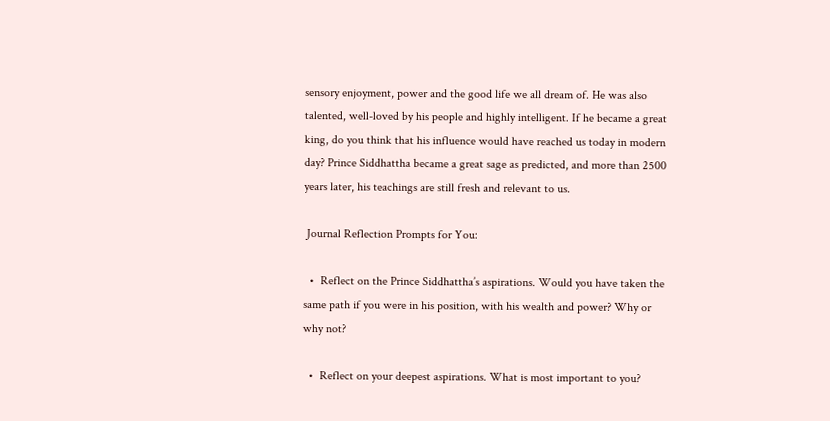sensory enjoyment, power and the good life we all dream of. He was also talented, well-loved by his people and highly intelligent. If he became a great king, do you think that his influence would have reached us today in modern day? Prince Siddhattha became a great sage as predicted, and more than 2500 years later, his teachings are still fresh and relevant to us.

 Journal Reflection Prompts for You:

  •  Reflect on the Prince Siddhattha’s aspirations. Would you have taken the same path if you were in his position, with his wealth and power? Why or why not?

  •  Reflect on your deepest aspirations. What is most important to you?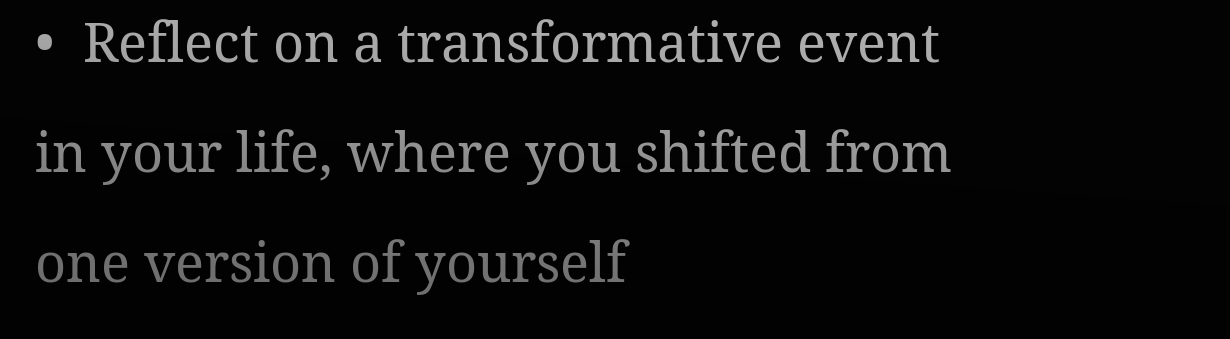•  Reflect on a transformative event in your life, where you shifted from one version of yourself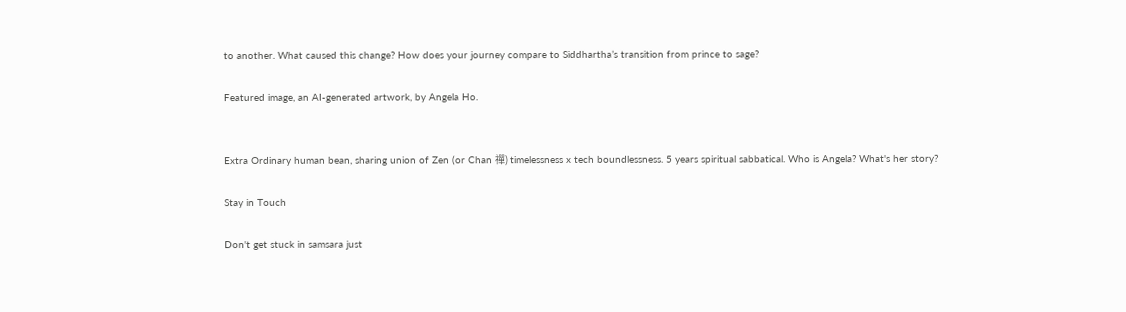to another. What caused this change? How does your journey compare to Siddhartha’s transition from prince to sage?

Featured image, an AI-generated artwork, by Angela Ho.


Extra Ordinary human bean, sharing union of Zen (or Chan 禪) timelessness x tech boundlessness. 5 years spiritual sabbatical. Who is Angela? What's her story?

Stay in Touch

Don't get stuck in samsara just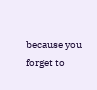because you forget to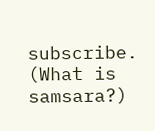subscribe.  (What is samsara?)